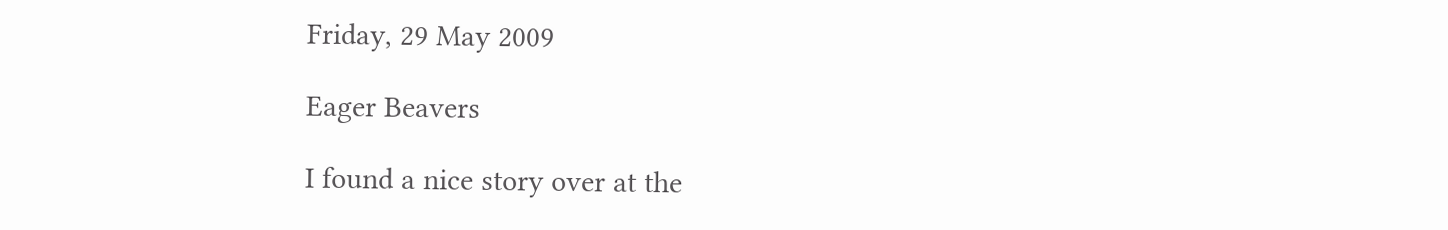Friday, 29 May 2009

Eager Beavers

I found a nice story over at the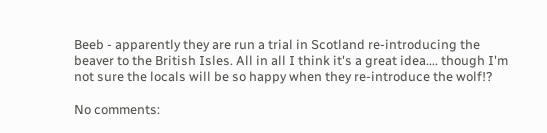Beeb - apparently they are run a trial in Scotland re-introducing the beaver to the British Isles. All in all I think it's a great idea.... though I'm not sure the locals will be so happy when they re-introduce the wolf!?

No comments: